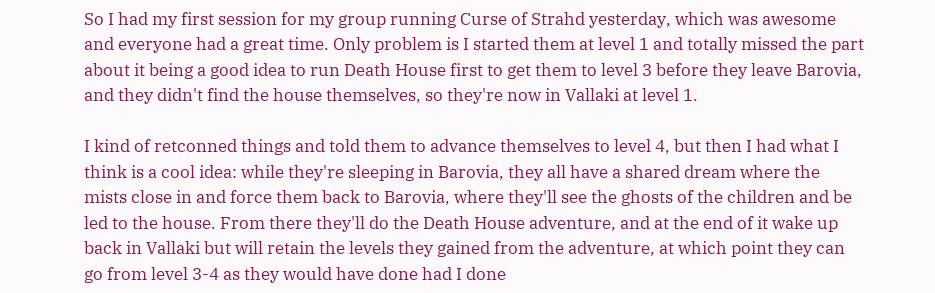So I had my first session for my group running Curse of Strahd yesterday, which was awesome and everyone had a great time. Only problem is I started them at level 1 and totally missed the part about it being a good idea to run Death House first to get them to level 3 before they leave Barovia, and they didn't find the house themselves, so they're now in Vallaki at level 1.

I kind of retconned things and told them to advance themselves to level 4, but then I had what I think is a cool idea: while they're sleeping in Barovia, they all have a shared dream where the mists close in and force them back to Barovia, where they'll see the ghosts of the children and be led to the house. From there they'll do the Death House adventure, and at the end of it wake up back in Vallaki but will retain the levels they gained from the adventure, at which point they can go from level 3-4 as they would have done had I done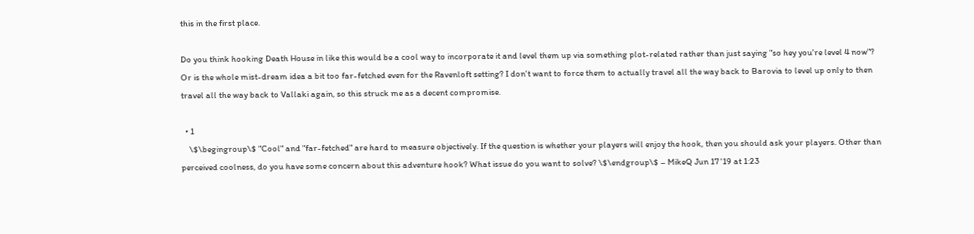this in the first place.

Do you think hooking Death House in like this would be a cool way to incorporate it and level them up via something plot-related rather than just saying "so hey you're level 4 now"? Or is the whole mist-dream idea a bit too far-fetched even for the Ravenloft setting? I don't want to force them to actually travel all the way back to Barovia to level up only to then travel all the way back to Vallaki again, so this struck me as a decent compromise.

  • 1
    \$\begingroup\$ "Cool" and "far-fetched" are hard to measure objectively. If the question is whether your players will enjoy the hook, then you should ask your players. Other than perceived coolness, do you have some concern about this adventure hook? What issue do you want to solve? \$\endgroup\$ – MikeQ Jun 17 '19 at 1:23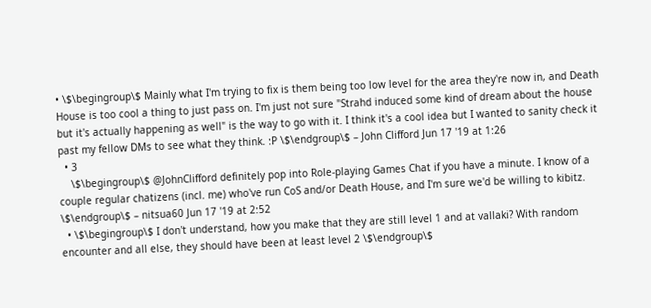• \$\begingroup\$ Mainly what I'm trying to fix is them being too low level for the area they're now in, and Death House is too cool a thing to just pass on. I'm just not sure "Strahd induced some kind of dream about the house but it's actually happening as well" is the way to go with it. I think it's a cool idea but I wanted to sanity check it past my fellow DMs to see what they think. :P \$\endgroup\$ – John Clifford Jun 17 '19 at 1:26
  • 3
    \$\begingroup\$ @JohnClifford definitely pop into Role-playing Games Chat if you have a minute. I know of a couple regular chatizens (incl. me) who've run CoS and/or Death House, and I'm sure we'd be willing to kibitz. \$\endgroup\$ – nitsua60 Jun 17 '19 at 2:52
  • \$\begingroup\$ I don't understand, how you make that they are still level 1 and at vallaki? With random encounter and all else, they should have been at least level 2 \$\endgroup\$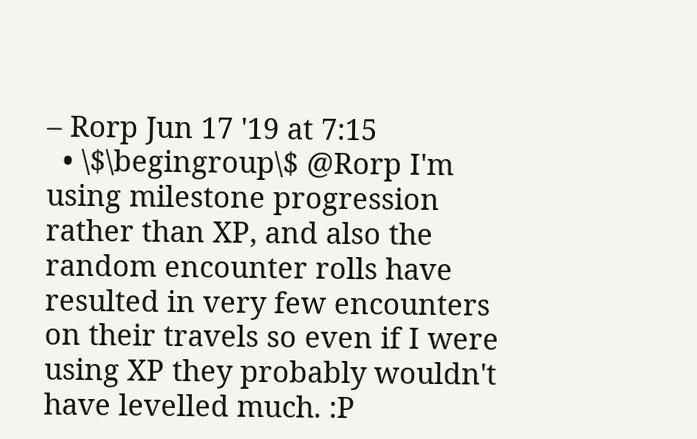– Rorp Jun 17 '19 at 7:15
  • \$\begingroup\$ @Rorp I'm using milestone progression rather than XP, and also the random encounter rolls have resulted in very few encounters on their travels so even if I were using XP they probably wouldn't have levelled much. :P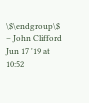\$\endgroup\$ – John Clifford Jun 17 '19 at 10:52